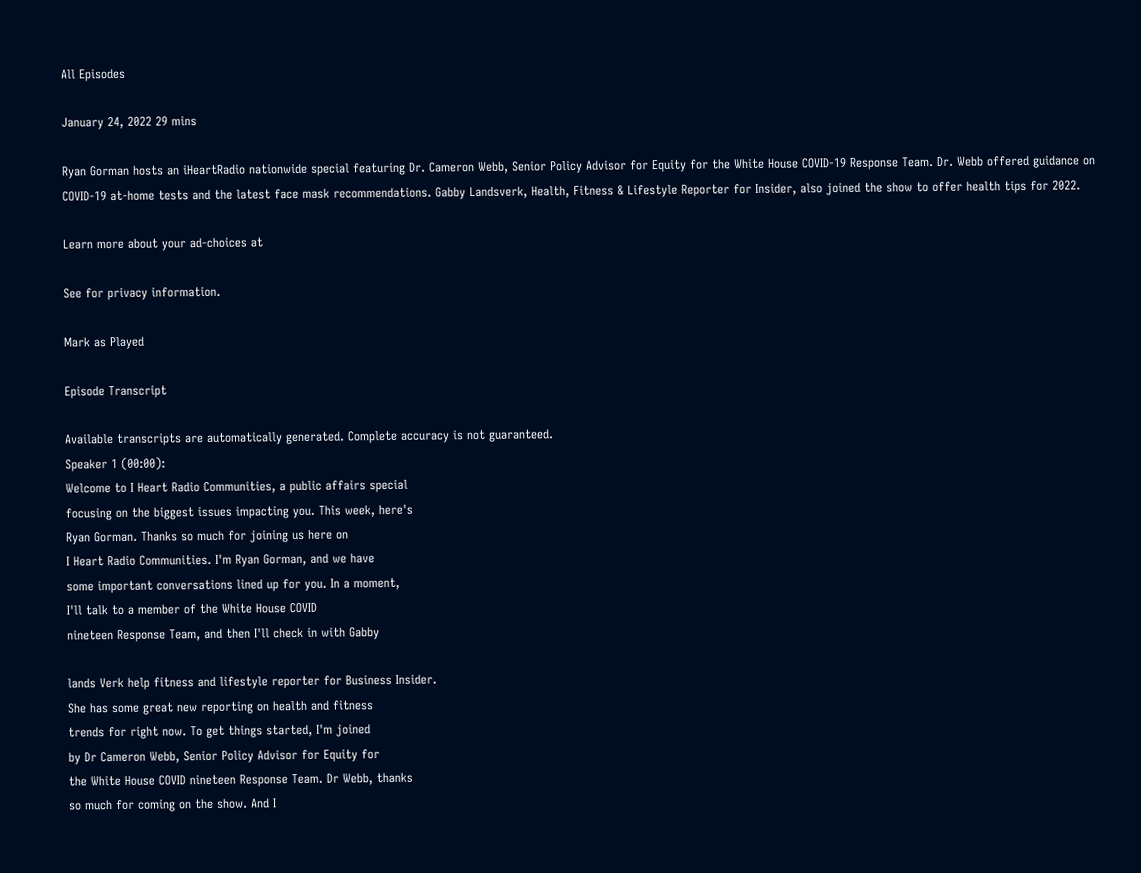All Episodes

January 24, 2022 29 mins

Ryan Gorman hosts an iHeartRadio nationwide special featuring Dr. Cameron Webb, Senior Policy Advisor for Equity for the White House COVID-19 Response Team. Dr. Webb offered guidance on COVID-19 at-home tests and the latest face mask recommendations. Gabby Landsverk, Health, Fitness & Lifestyle Reporter for Insider, also joined the show to offer health tips for 2022.

Learn more about your ad-choices at

See for privacy information.

Mark as Played

Episode Transcript

Available transcripts are automatically generated. Complete accuracy is not guaranteed.
Speaker 1 (00:00):
Welcome to I Heart Radio Communities, a public affairs special
focusing on the biggest issues impacting you. This week, here's
Ryan Gorman. Thanks so much for joining us here on
I Heart Radio Communities. I'm Ryan Gorman, and we have
some important conversations lined up for you. In a moment,
I'll talk to a member of the White House COVID
nineteen Response Team, and then I'll check in with Gabby

lands Verk help fitness and lifestyle reporter for Business Insider.
She has some great new reporting on health and fitness
trends for right now. To get things started, I'm joined
by Dr Cameron Webb, Senior Policy Advisor for Equity for
the White House COVID nineteen Response Team. Dr Webb, thanks
so much for coming on the show. And I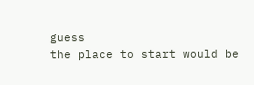guess
the place to start would be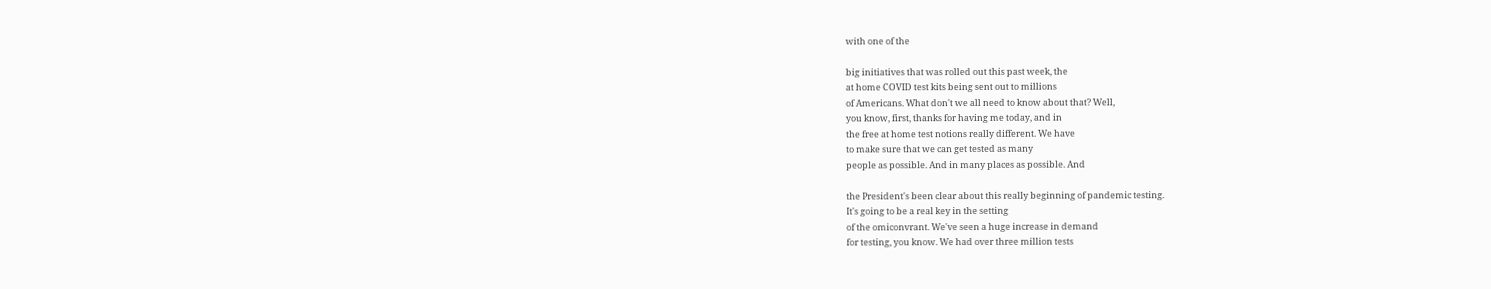with one of the

big initiatives that was rolled out this past week, the
at home COVID test kits being sent out to millions
of Americans. What don't we all need to know about that? Well,
you know, first, thanks for having me today, and in
the free at home test notions really different. We have
to make sure that we can get tested as many
people as possible. And in many places as possible. And

the President's been clear about this really beginning of pandemic testing.
It's going to be a real key in the setting
of the omiconvrant. We've seen a huge increase in demand
for testing, you know. We had over three million tests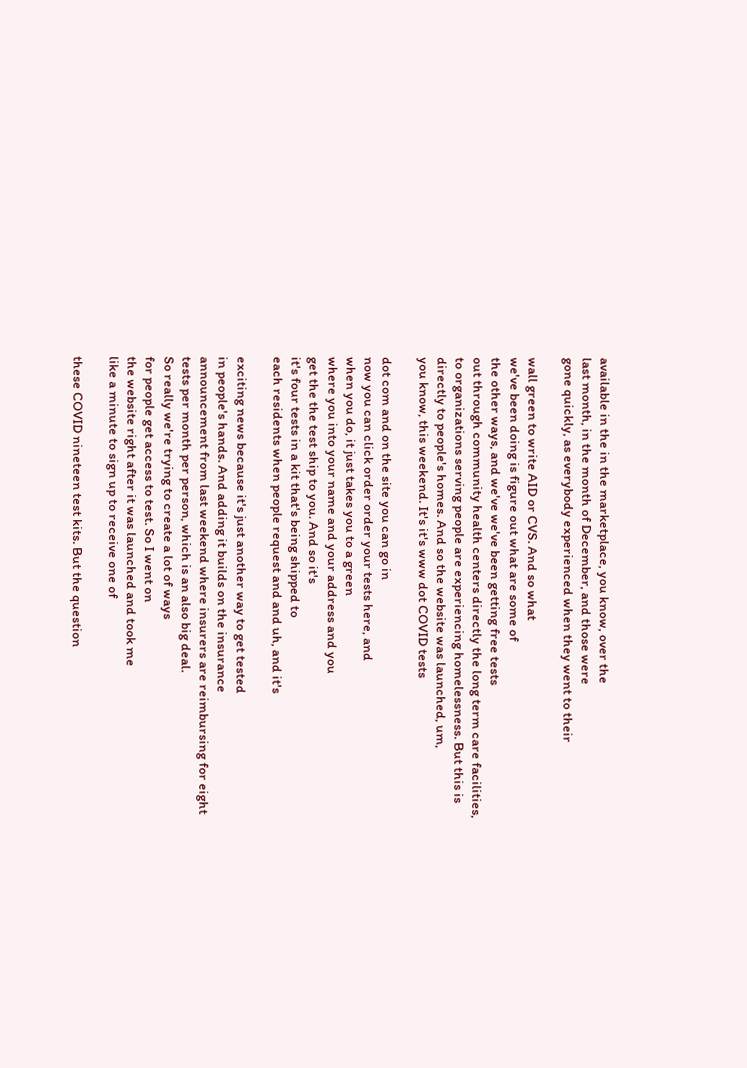available in the in the marketplace, you know, over the
last month, in the month of December, and those were
gone quickly, as everybody experienced when they went to their

wall green to write AID or CVS. And so what
we've been doing is figure out what are some of
the other ways, and we've we've been getting free tests
out through community health centers directly the long term care facilities,
to organizations serving people are experiencing homelessness. But this is
directly to people's homes. And so the website was launched, um,
you know, this weekend. It's it's www dot COVID tests

dot com and on the site you can go in
now you can click order order your tests here, and
when you do, it just takes you to a green
where you into your name and your address and you
get the the test ship to you. And so it's
it's four tests in a kit that's being shipped to
each residents when people request and and uh, and it's

exciting news because it's just another way to get tested
in people's hands. And adding it builds on the insurance
announcement from last weekend where insurers are reimbursing for eight
tests per month per person, which is an also big deal.
So really we're trying to create a lot of ways
for people get access to test. So I went on
the website right after it was launched and took me
like a minute to sign up to receive one of

these COVID nineteen test kits. But the question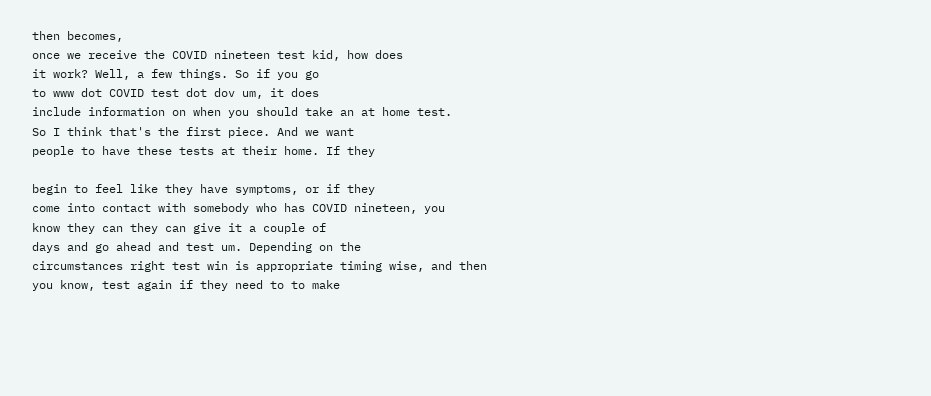then becomes,
once we receive the COVID nineteen test kid, how does
it work? Well, a few things. So if you go
to www dot COVID test dot dov um, it does
include information on when you should take an at home test.
So I think that's the first piece. And we want
people to have these tests at their home. If they

begin to feel like they have symptoms, or if they
come into contact with somebody who has COVID nineteen, you
know they can they can give it a couple of
days and go ahead and test um. Depending on the
circumstances right test win is appropriate timing wise, and then
you know, test again if they need to to make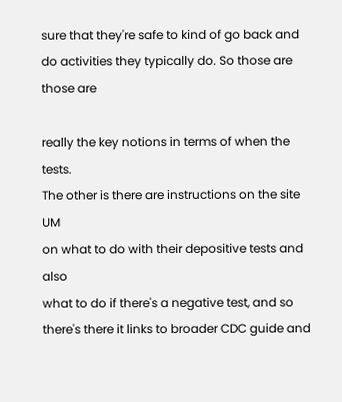sure that they're safe to kind of go back and
do activities they typically do. So those are those are

really the key notions in terms of when the tests.
The other is there are instructions on the site UM
on what to do with their depositive tests and also
what to do if there's a negative test, and so
there's there it links to broader CDC guide and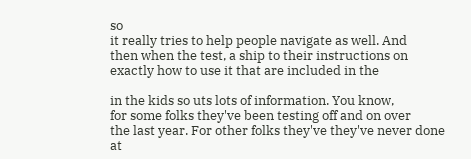so
it really tries to help people navigate as well. And
then when the test, a ship to their instructions on
exactly how to use it that are included in the

in the kids so uts lots of information. You know,
for some folks they've been testing off and on over
the last year. For other folks they've they've never done
at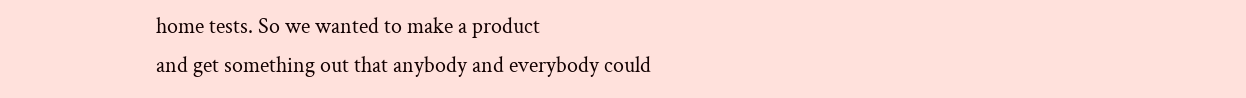home tests. So we wanted to make a product
and get something out that anybody and everybody could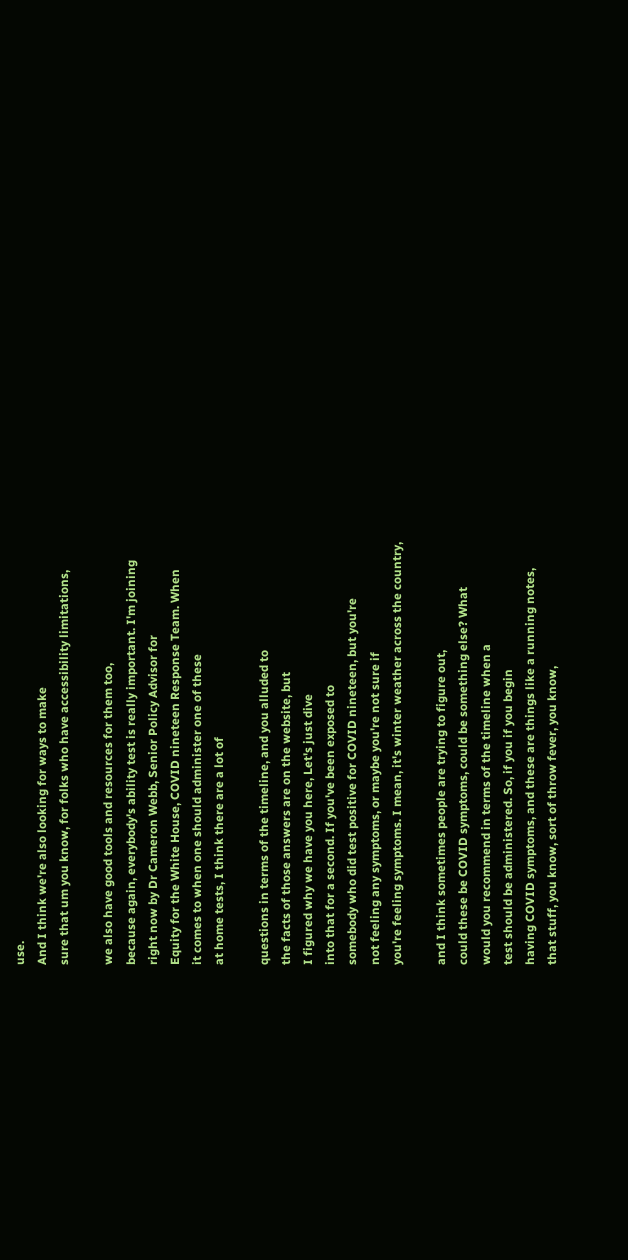use.
And I think we're also looking for ways to make
sure that um you know, for folks who have accessibility limitations,

we also have good tools and resources for them too,
because again, everybody's ability test is really important. I'm joining
right now by Dr Cameron Webb, Senior Policy Advisor for
Equity for the White House, COVID nineteen Response Team. When
it comes to when one should administer one of these
at home tests, I think there are a lot of

questions in terms of the timeline, and you alluded to
the facts of those answers are on the website, but
I figured why we have you here, Let's just dive
into that for a second. If you've been exposed to
somebody who did test positive for COVID nineteen, but you're
not feeling any symptoms, or maybe you're not sure if
you're feeling symptoms. I mean, it's winter weather across the country,

and I think sometimes people are trying to figure out,
could these be COVID symptoms, could be something else? What
would you recommend in terms of the timeline when a
test should be administered. So, if you if you begin
having COVID symptoms, and these are things like a running notes,
that stuff, you know, sort of throw fever, you know,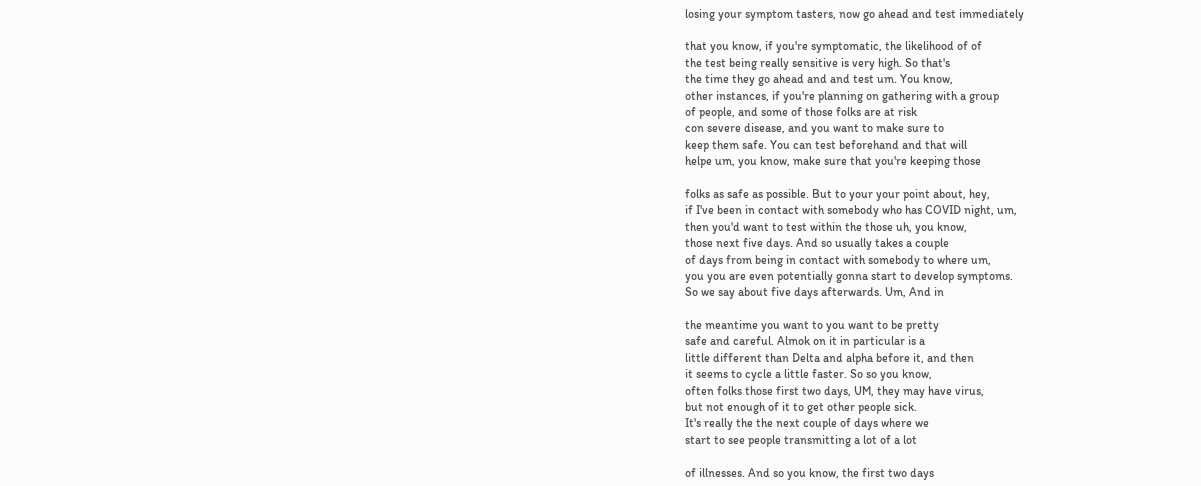losing your symptom tasters, now go ahead and test immediately

that you know, if you're symptomatic, the likelihood of of
the test being really sensitive is very high. So that's
the time they go ahead and and test um. You know,
other instances, if you're planning on gathering with a group
of people, and some of those folks are at risk
con severe disease, and you want to make sure to
keep them safe. You can test beforehand and that will
helpe um, you know, make sure that you're keeping those

folks as safe as possible. But to your your point about, hey,
if I've been in contact with somebody who has COVID night, um,
then you'd want to test within the those uh, you know,
those next five days. And so usually takes a couple
of days from being in contact with somebody to where um,
you you are even potentially gonna start to develop symptoms.
So we say about five days afterwards. Um, And in

the meantime you want to you want to be pretty
safe and careful. Almok on it in particular is a
little different than Delta and alpha before it, and then
it seems to cycle a little faster. So so you know,
often folks those first two days, UM, they may have virus,
but not enough of it to get other people sick.
It's really the the next couple of days where we
start to see people transmitting a lot of a lot

of illnesses. And so you know, the first two days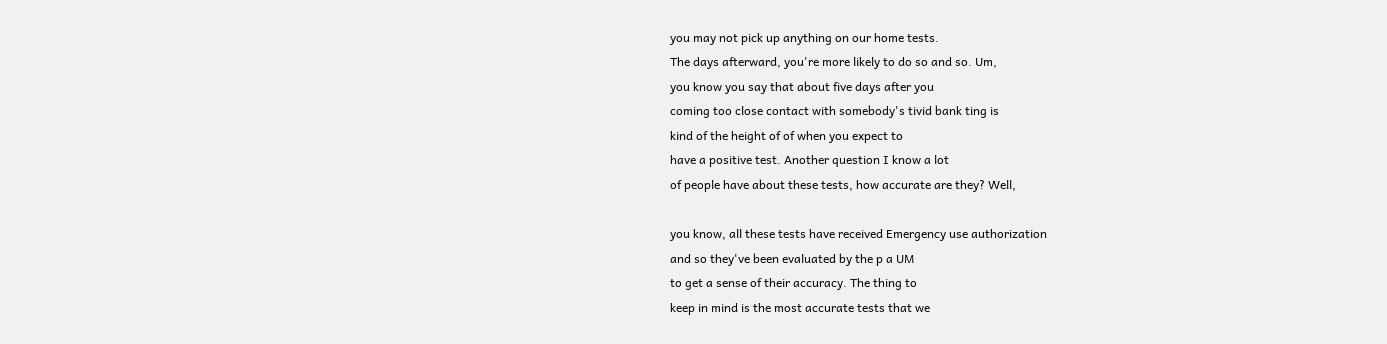you may not pick up anything on our home tests.
The days afterward, you're more likely to do so and so. Um,
you know you say that about five days after you
coming too close contact with somebody's tivid bank ting is
kind of the height of of when you expect to
have a positive test. Another question I know a lot
of people have about these tests, how accurate are they? Well,

you know, all these tests have received Emergency use authorization
and so they've been evaluated by the p a UM
to get a sense of their accuracy. The thing to
keep in mind is the most accurate tests that we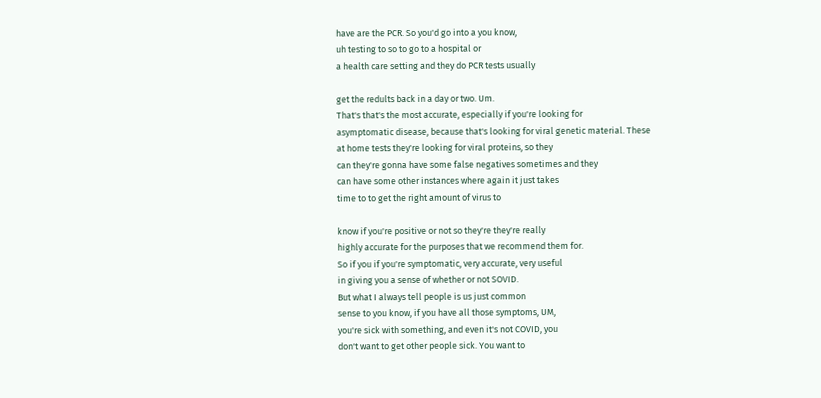have are the PCR. So you'd go into a you know,
uh testing to so to go to a hospital or
a health care setting and they do PCR tests usually

get the redults back in a day or two. Um.
That's that's the most accurate, especially if you're looking for
asymptomatic disease, because that's looking for viral genetic material. These
at home tests they're looking for viral proteins, so they
can they're gonna have some false negatives sometimes and they
can have some other instances where again it just takes
time to to get the right amount of virus to

know if you're positive or not so they're they're really
highly accurate for the purposes that we recommend them for.
So if you if you're symptomatic, very accurate, very useful
in giving you a sense of whether or not SOVID.
But what I always tell people is us just common
sense to you know, if you have all those symptoms, UM,
you're sick with something, and even it's not COVID, you
don't want to get other people sick. You want to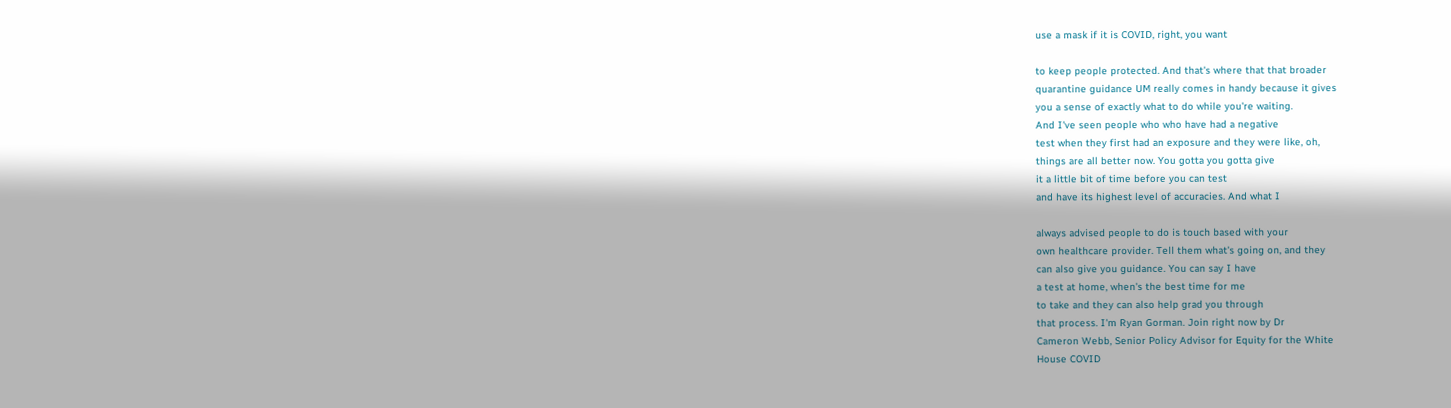use a mask if it is COVID, right, you want

to keep people protected. And that's where that that broader
quarantine guidance UM really comes in handy because it gives
you a sense of exactly what to do while you're waiting.
And I've seen people who who have had a negative
test when they first had an exposure and they were like, oh,
things are all better now. You gotta you gotta give
it a little bit of time before you can test
and have its highest level of accuracies. And what I

always advised people to do is touch based with your
own healthcare provider. Tell them what's going on, and they
can also give you guidance. You can say I have
a test at home, when's the best time for me
to take and they can also help grad you through
that process. I'm Ryan Gorman. Join right now by Dr
Cameron Webb, Senior Policy Advisor for Equity for the White
House COVID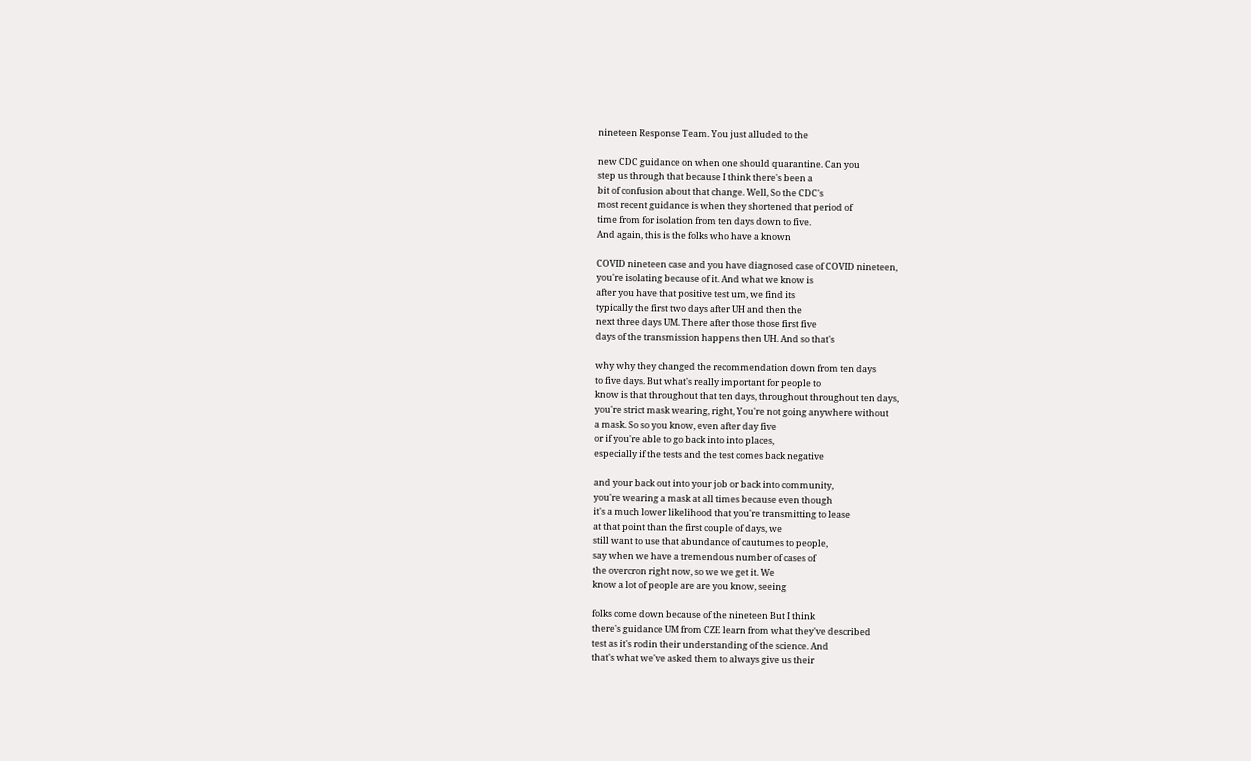nineteen Response Team. You just alluded to the

new CDC guidance on when one should quarantine. Can you
step us through that because I think there's been a
bit of confusion about that change. Well, So the CDC's
most recent guidance is when they shortened that period of
time from for isolation from ten days down to five.
And again, this is the folks who have a known

COVID nineteen case and you have diagnosed case of COVID nineteen,
you're isolating because of it. And what we know is
after you have that positive test um, we find its
typically the first two days after UH and then the
next three days UM. There after those those first five
days of the transmission happens then UH. And so that's

why why they changed the recommendation down from ten days
to five days. But what's really important for people to
know is that throughout that ten days, throughout throughout ten days,
you're strict mask wearing, right, You're not going anywhere without
a mask. So so you know, even after day five
or if you're able to go back into into places,
especially if the tests and the test comes back negative

and your back out into your job or back into community,
you're wearing a mask at all times because even though
it's a much lower likelihood that you're transmitting to lease
at that point than the first couple of days, we
still want to use that abundance of cautumes to people,
say when we have a tremendous number of cases of
the overcron right now, so we we get it. We
know a lot of people are are you know, seeing

folks come down because of the nineteen But I think
there's guidance UM from CZE learn from what they've described
test as it's rodin their understanding of the science. And
that's what we've asked them to always give us their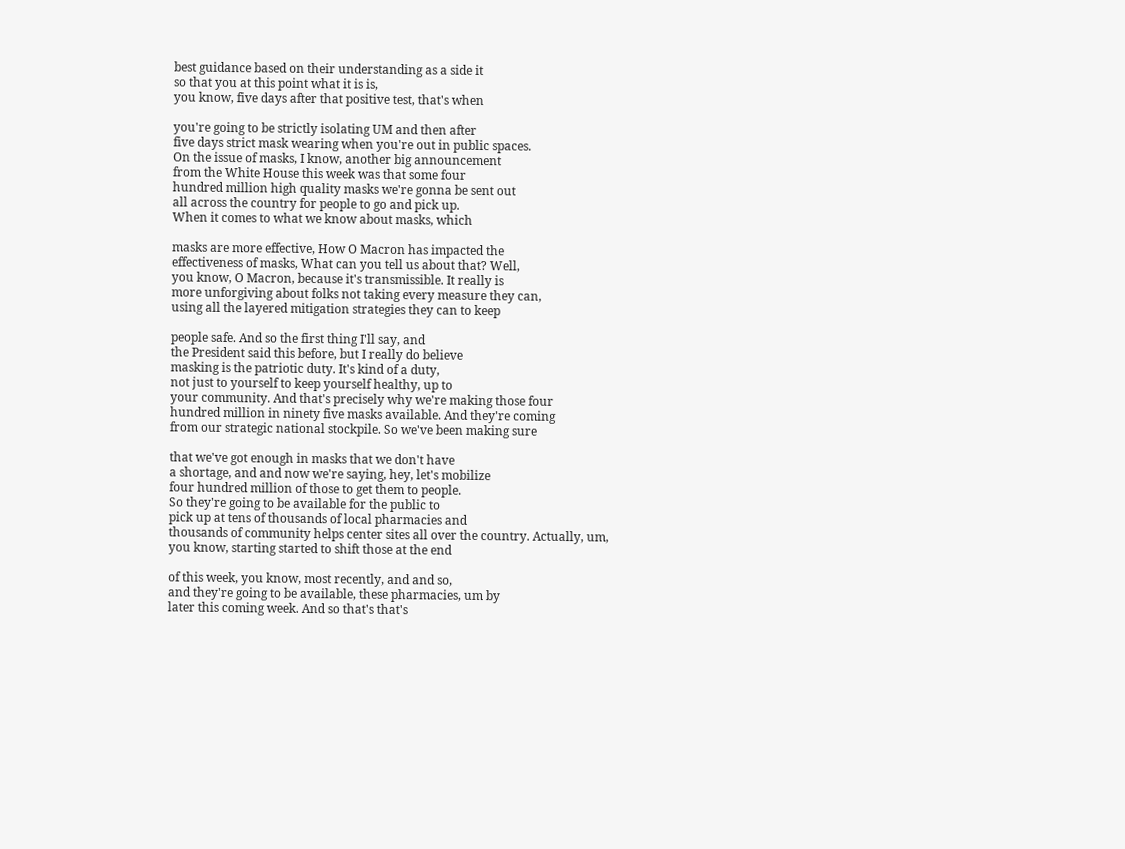best guidance based on their understanding as a side it
so that you at this point what it is is,
you know, five days after that positive test, that's when

you're going to be strictly isolating UM and then after
five days strict mask wearing when you're out in public spaces.
On the issue of masks, I know, another big announcement
from the White House this week was that some four
hundred million high quality masks we're gonna be sent out
all across the country for people to go and pick up.
When it comes to what we know about masks, which

masks are more effective, How O Macron has impacted the
effectiveness of masks, What can you tell us about that? Well,
you know, O Macron, because it's transmissible. It really is
more unforgiving about folks not taking every measure they can,
using all the layered mitigation strategies they can to keep

people safe. And so the first thing I'll say, and
the President said this before, but I really do believe
masking is the patriotic duty. It's kind of a duty,
not just to yourself to keep yourself healthy, up to
your community. And that's precisely why we're making those four
hundred million in ninety five masks available. And they're coming
from our strategic national stockpile. So we've been making sure

that we've got enough in masks that we don't have
a shortage, and and now we're saying, hey, let's mobilize
four hundred million of those to get them to people.
So they're going to be available for the public to
pick up at tens of thousands of local pharmacies and
thousands of community helps center sites all over the country. Actually, um,
you know, starting started to shift those at the end

of this week, you know, most recently, and and so,
and they're going to be available, these pharmacies, um by
later this coming week. And so that's that's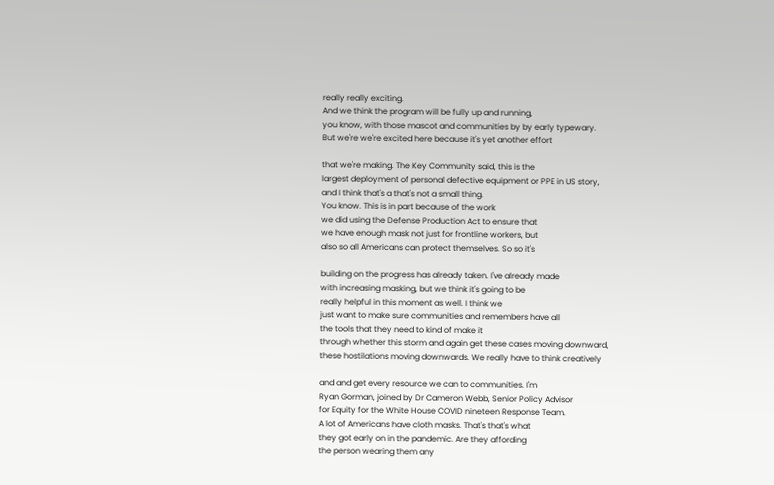really really exciting.
And we think the program will be fully up and running,
you know, with those mascot and communities by by early typewary.
But we're we're excited here because it's yet another effort

that we're making. The Key Community said, this is the
largest deployment of personal defective equipment or PPE in US story,
and I think that's a that's not a small thing.
You know. This is in part because of the work
we did using the Defense Production Act to ensure that
we have enough mask not just for frontline workers, but
also so all Americans can protect themselves. So so it's

building on the progress has already taken. I've already made
with increasing masking, but we think it's going to be
really helpful in this moment as well. I think we
just want to make sure communities and remembers have all
the tools that they need to kind of make it
through whether this storm and again get these cases moving downward,
these hostilations moving downwards. We really have to think creatively

and and get every resource we can to communities. I'm
Ryan Gorman, joined by Dr Cameron Webb, Senior Policy Advisor
for Equity for the White House COVID nineteen Response Team.
A lot of Americans have cloth masks. That's that's what
they got early on in the pandemic. Are they affording
the person wearing them any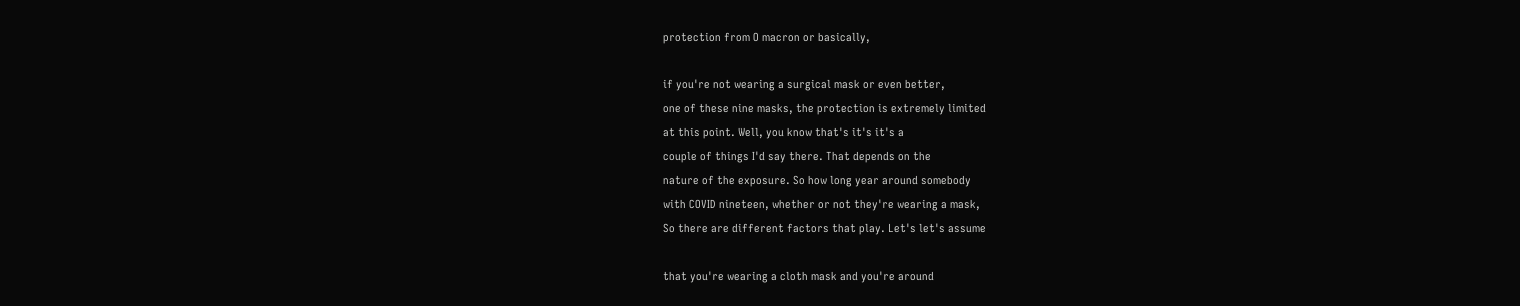protection from O macron or basically,

if you're not wearing a surgical mask or even better,
one of these nine masks, the protection is extremely limited
at this point. Well, you know that's it's it's a
couple of things I'd say there. That depends on the
nature of the exposure. So how long year around somebody
with COVID nineteen, whether or not they're wearing a mask,
So there are different factors that play. Let's let's assume

that you're wearing a cloth mask and you're around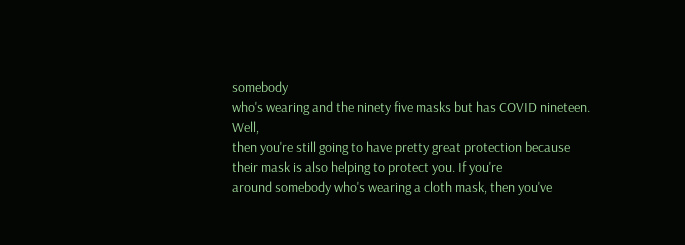somebody
who's wearing and the ninety five masks but has COVID nineteen. Well,
then you're still going to have pretty great protection because
their mask is also helping to protect you. If you're
around somebody who's wearing a cloth mask, then you've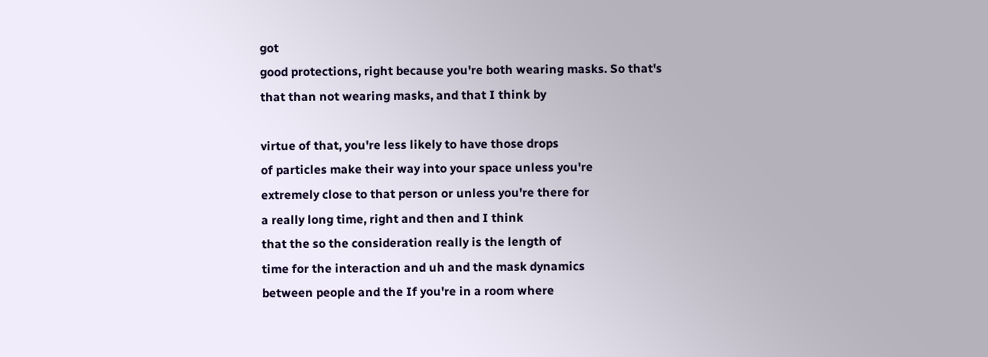got
good protections, right because you're both wearing masks. So that's
that than not wearing masks, and that I think by

virtue of that, you're less likely to have those drops
of particles make their way into your space unless you're
extremely close to that person or unless you're there for
a really long time, right and then and I think
that the so the consideration really is the length of
time for the interaction and uh and the mask dynamics
between people and the If you're in a room where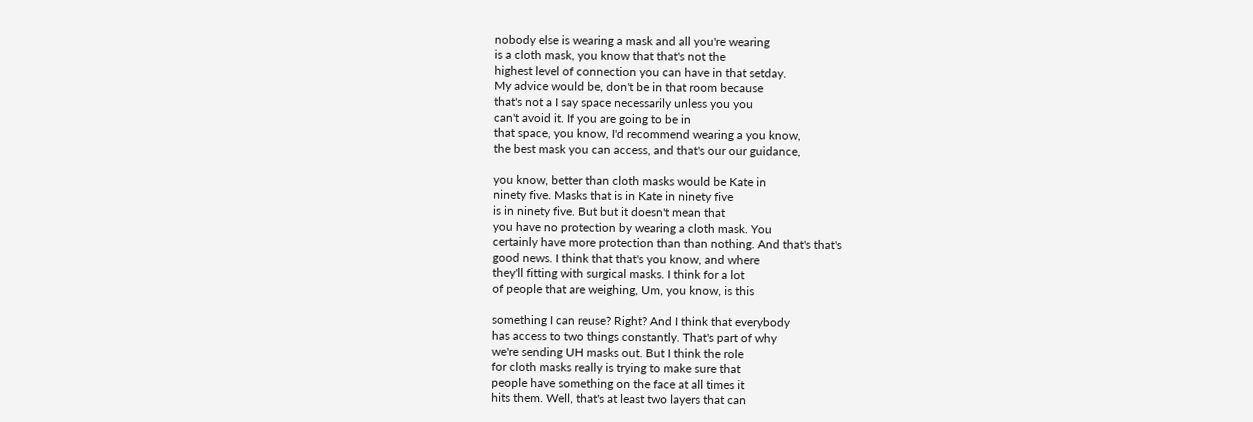nobody else is wearing a mask and all you're wearing
is a cloth mask, you know that that's not the
highest level of connection you can have in that setday.
My advice would be, don't be in that room because
that's not a I say space necessarily unless you you
can't avoid it. If you are going to be in
that space, you know, I'd recommend wearing a you know,
the best mask you can access, and that's our our guidance,

you know, better than cloth masks would be Kate in
ninety five. Masks that is in Kate in ninety five
is in ninety five. But but it doesn't mean that
you have no protection by wearing a cloth mask. You
certainly have more protection than than nothing. And that's that's
good news. I think that that's you know, and where
they'll fitting with surgical masks. I think for a lot
of people that are weighing, Um, you know, is this

something I can reuse? Right? And I think that everybody
has access to two things constantly. That's part of why
we're sending UH masks out. But I think the role
for cloth masks really is trying to make sure that
people have something on the face at all times it
hits them. Well, that's at least two layers that can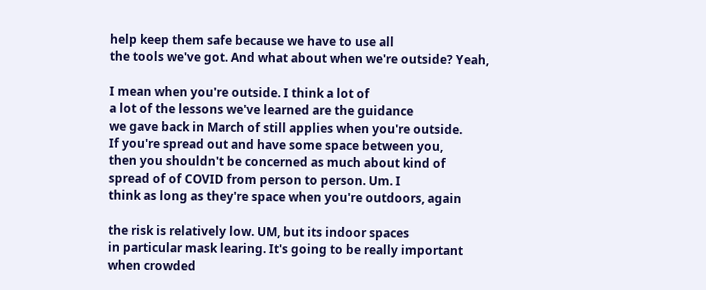help keep them safe because we have to use all
the tools we've got. And what about when we're outside? Yeah,

I mean when you're outside. I think a lot of
a lot of the lessons we've learned are the guidance
we gave back in March of still applies when you're outside.
If you're spread out and have some space between you,
then you shouldn't be concerned as much about kind of
spread of of COVID from person to person. Um. I
think as long as they're space when you're outdoors, again

the risk is relatively low. UM, but its indoor spaces
in particular mask learing. It's going to be really important
when crowded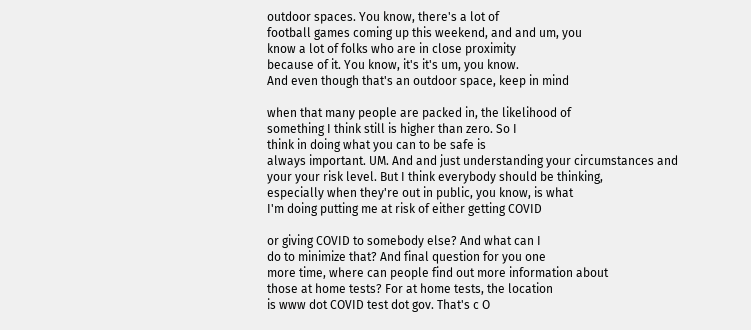outdoor spaces. You know, there's a lot of
football games coming up this weekend, and and um, you
know a lot of folks who are in close proximity
because of it. You know, it's it's um, you know.
And even though that's an outdoor space, keep in mind

when that many people are packed in, the likelihood of
something I think still is higher than zero. So I
think in doing what you can to be safe is
always important. UM. And and just understanding your circumstances and
your your risk level. But I think everybody should be thinking,
especially when they're out in public, you know, is what
I'm doing putting me at risk of either getting COVID

or giving COVID to somebody else? And what can I
do to minimize that? And final question for you one
more time, where can people find out more information about
those at home tests? For at home tests, the location
is www dot COVID test dot gov. That's c O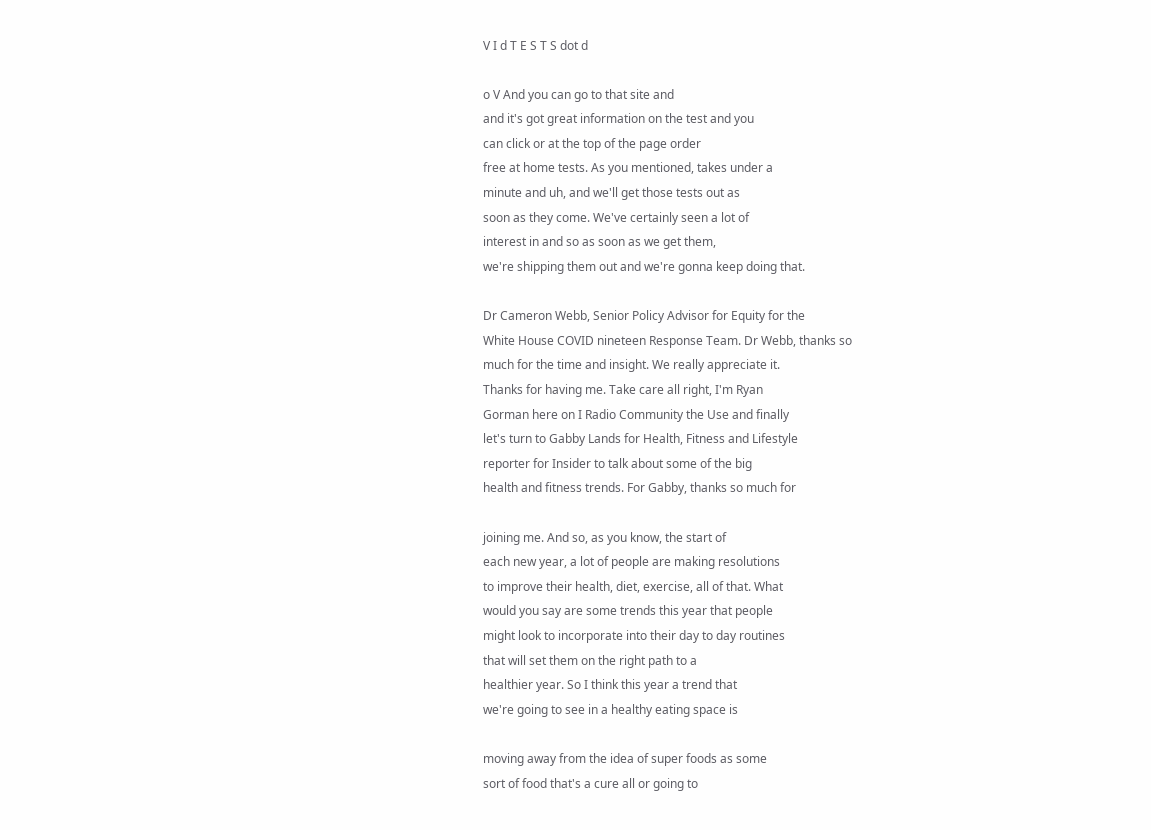V I d T E S T S dot d

o V And you can go to that site and
and it's got great information on the test and you
can click or at the top of the page order
free at home tests. As you mentioned, takes under a
minute and uh, and we'll get those tests out as
soon as they come. We've certainly seen a lot of
interest in and so as soon as we get them,
we're shipping them out and we're gonna keep doing that.

Dr Cameron Webb, Senior Policy Advisor for Equity for the
White House COVID nineteen Response Team. Dr Webb, thanks so
much for the time and insight. We really appreciate it.
Thanks for having me. Take care all right, I'm Ryan
Gorman here on I Radio Community the Use and finally
let's turn to Gabby Lands for Health, Fitness and Lifestyle
reporter for Insider to talk about some of the big
health and fitness trends. For Gabby, thanks so much for

joining me. And so, as you know, the start of
each new year, a lot of people are making resolutions
to improve their health, diet, exercise, all of that. What
would you say are some trends this year that people
might look to incorporate into their day to day routines
that will set them on the right path to a
healthier year. So I think this year a trend that
we're going to see in a healthy eating space is

moving away from the idea of super foods as some
sort of food that's a cure all or going to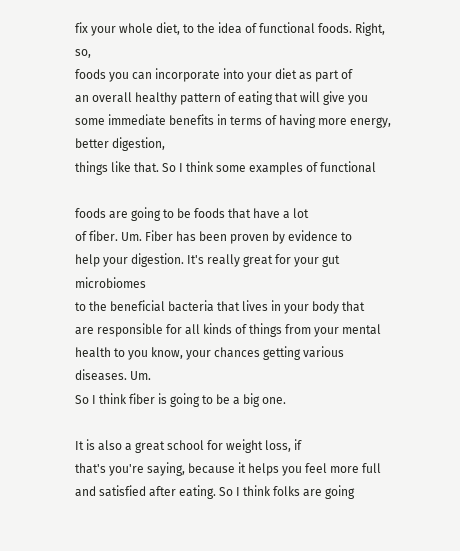fix your whole diet, to the idea of functional foods. Right, so,
foods you can incorporate into your diet as part of
an overall healthy pattern of eating that will give you
some immediate benefits in terms of having more energy, better digestion,
things like that. So I think some examples of functional

foods are going to be foods that have a lot
of fiber. Um. Fiber has been proven by evidence to
help your digestion. It's really great for your gut microbiomes
to the beneficial bacteria that lives in your body that
are responsible for all kinds of things from your mental
health to you know, your chances getting various diseases. Um.
So I think fiber is going to be a big one.

It is also a great school for weight loss, if
that's you're saying, because it helps you feel more full
and satisfied after eating. So I think folks are going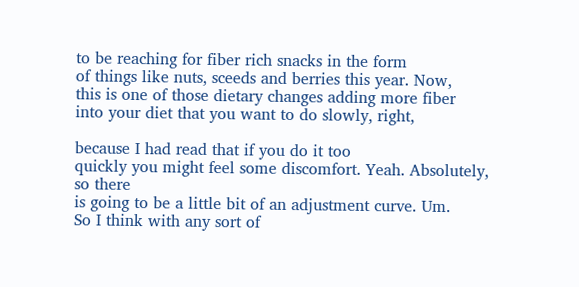to be reaching for fiber rich snacks in the form
of things like nuts, sceeds and berries this year. Now,
this is one of those dietary changes adding more fiber
into your diet that you want to do slowly, right,

because I had read that if you do it too
quickly you might feel some discomfort. Yeah. Absolutely, so there
is going to be a little bit of an adjustment curve. Um.
So I think with any sort of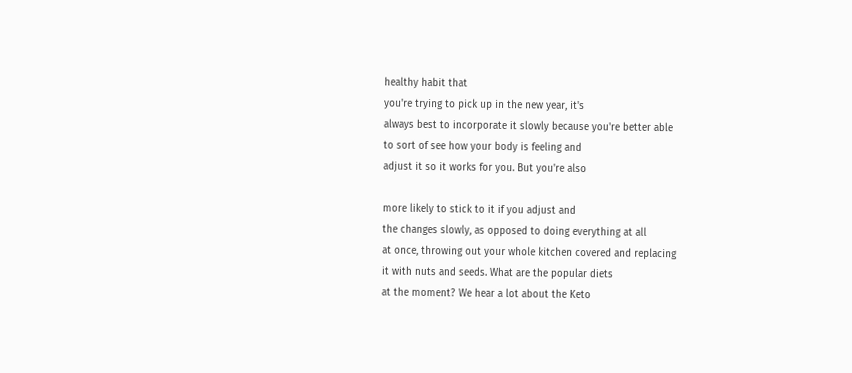healthy habit that
you're trying to pick up in the new year, it's
always best to incorporate it slowly because you're better able
to sort of see how your body is feeling and
adjust it so it works for you. But you're also

more likely to stick to it if you adjust and
the changes slowly, as opposed to doing everything at all
at once, throwing out your whole kitchen covered and replacing
it with nuts and seeds. What are the popular diets
at the moment? We hear a lot about the Keto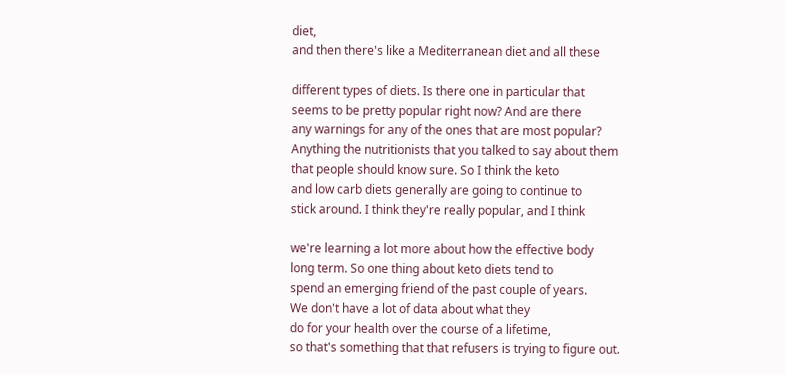diet,
and then there's like a Mediterranean diet and all these

different types of diets. Is there one in particular that
seems to be pretty popular right now? And are there
any warnings for any of the ones that are most popular?
Anything the nutritionists that you talked to say about them
that people should know sure. So I think the keto
and low carb diets generally are going to continue to
stick around. I think they're really popular, and I think

we're learning a lot more about how the effective body
long term. So one thing about keto diets tend to
spend an emerging friend of the past couple of years.
We don't have a lot of data about what they
do for your health over the course of a lifetime,
so that's something that that refusers is trying to figure out.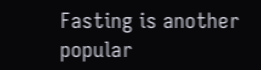Fasting is another popular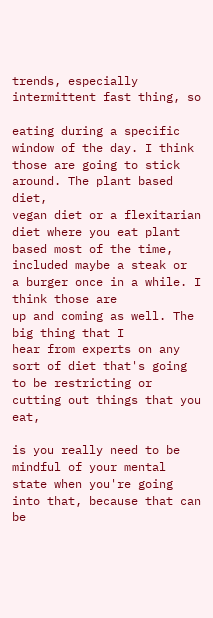trends, especially intermittent fast thing, so

eating during a specific window of the day. I think
those are going to stick around. The plant based diet,
vegan diet or a flexitarian diet where you eat plant
based most of the time, included maybe a steak or
a burger once in a while. I think those are
up and coming as well. The big thing that I
hear from experts on any sort of diet that's going
to be restricting or cutting out things that you eat,

is you really need to be mindful of your mental
state when you're going into that, because that can be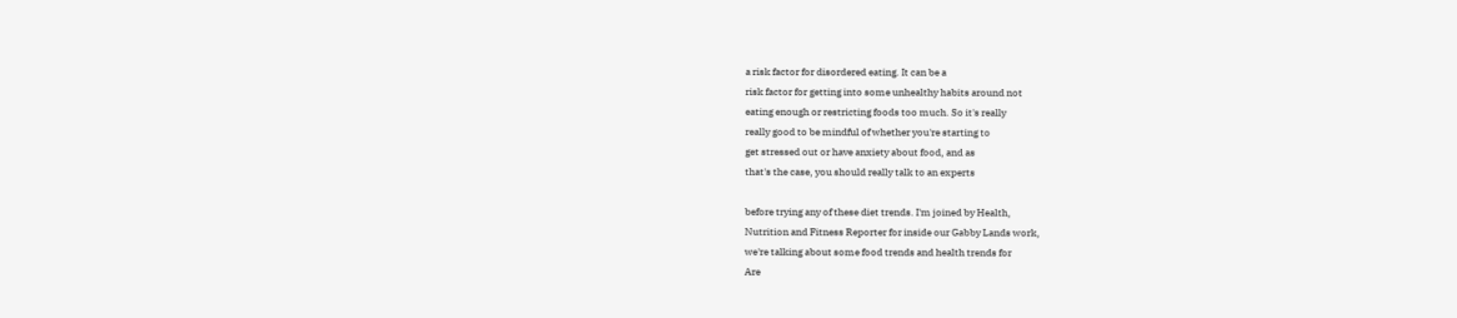a risk factor for disordered eating. It can be a
risk factor for getting into some unhealthy habits around not
eating enough or restricting foods too much. So it's really
really good to be mindful of whether you're starting to
get stressed out or have anxiety about food, and as
that's the case, you should really talk to an experts

before trying any of these diet trends. I'm joined by Health,
Nutrition and Fitness Reporter for inside our Gabby Lands work,
we're talking about some food trends and health trends for
Are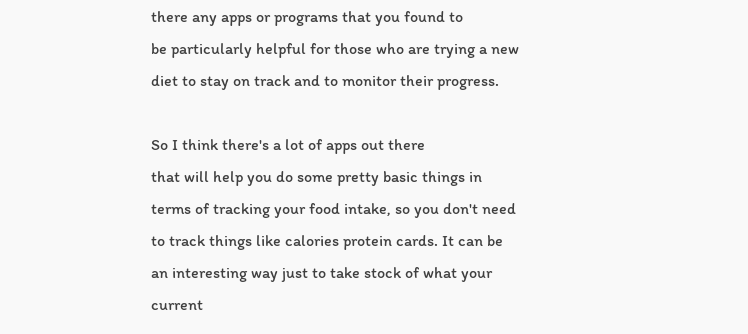there any apps or programs that you found to
be particularly helpful for those who are trying a new
diet to stay on track and to monitor their progress.

So I think there's a lot of apps out there
that will help you do some pretty basic things in
terms of tracking your food intake, so you don't need
to track things like calories protein cards. It can be
an interesting way just to take stock of what your
current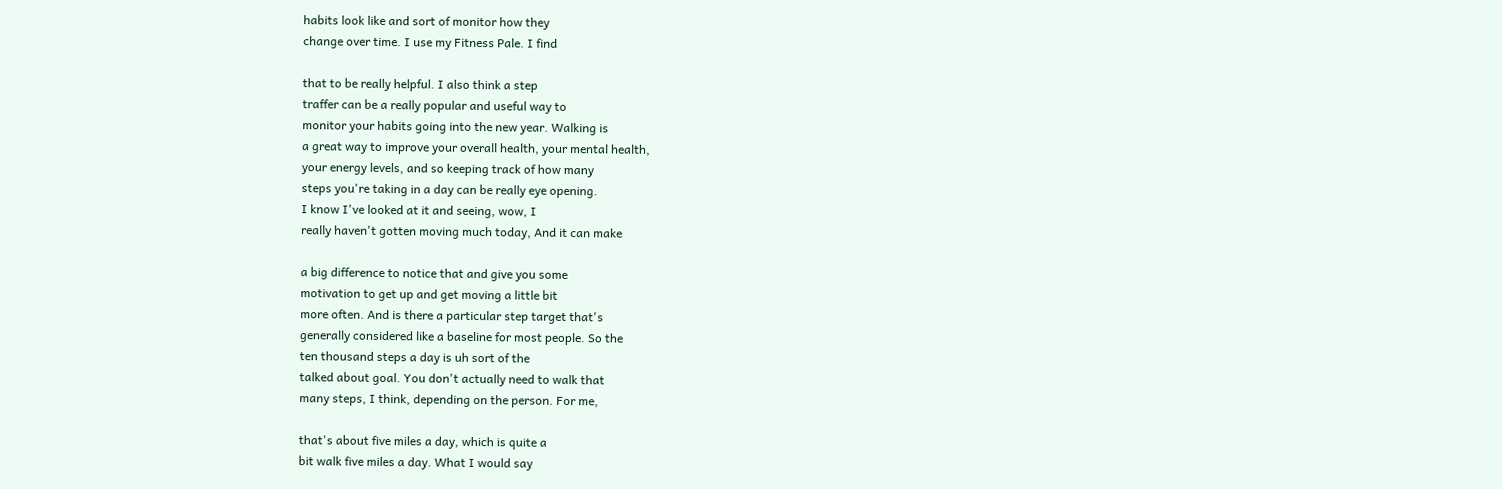habits look like and sort of monitor how they
change over time. I use my Fitness Pale. I find

that to be really helpful. I also think a step
traffer can be a really popular and useful way to
monitor your habits going into the new year. Walking is
a great way to improve your overall health, your mental health,
your energy levels, and so keeping track of how many
steps you're taking in a day can be really eye opening.
I know I've looked at it and seeing, wow, I
really haven't gotten moving much today, And it can make

a big difference to notice that and give you some
motivation to get up and get moving a little bit
more often. And is there a particular step target that's
generally considered like a baseline for most people. So the
ten thousand steps a day is uh sort of the
talked about goal. You don't actually need to walk that
many steps, I think, depending on the person. For me,

that's about five miles a day, which is quite a
bit walk five miles a day. What I would say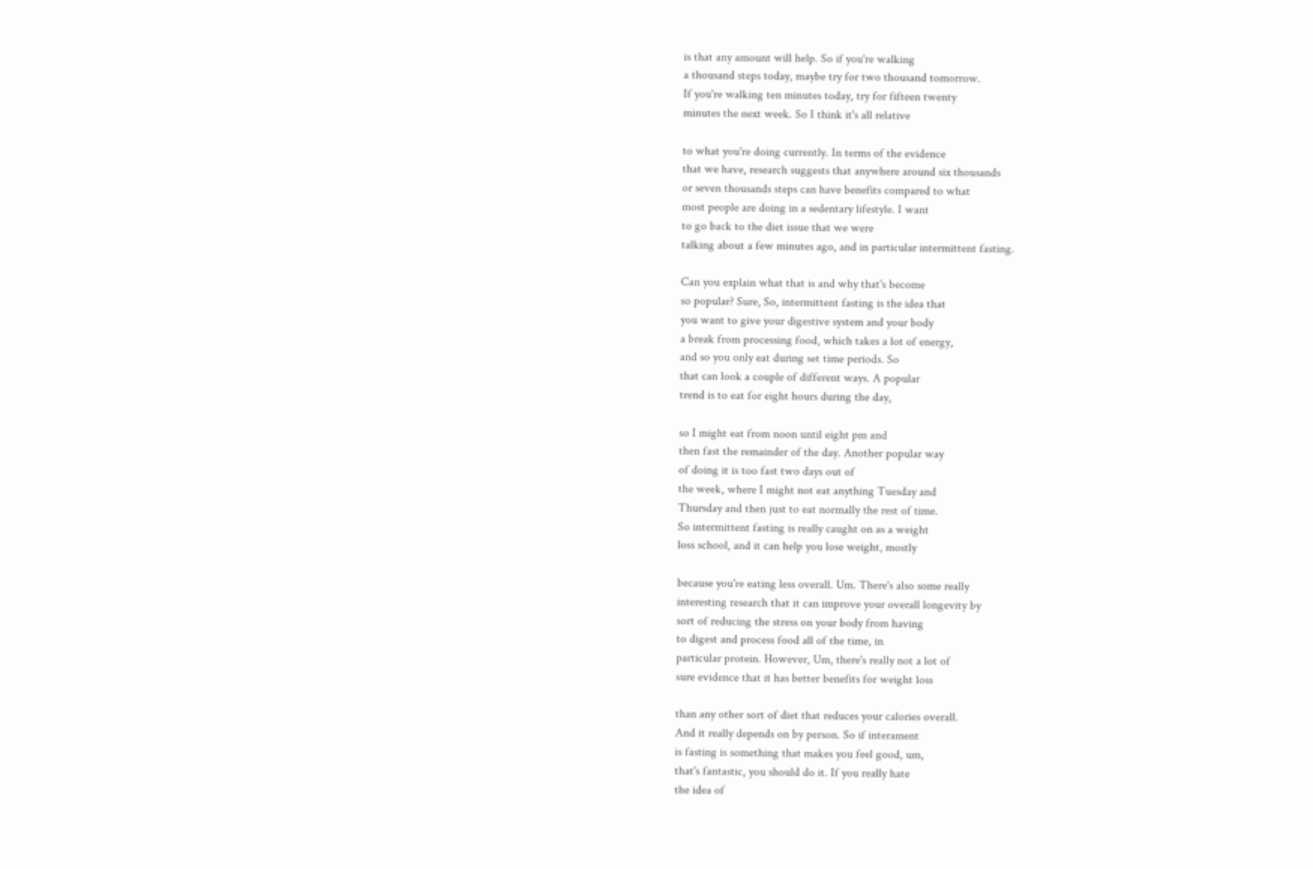is that any amount will help. So if you're walking
a thousand steps today, maybe try for two thousand tomorrow.
If you're walking ten minutes today, try for fifteen twenty
minutes the next week. So I think it's all relative

to what you're doing currently. In terms of the evidence
that we have, research suggests that anywhere around six thousands
or seven thousands steps can have benefits compared to what
most people are doing in a sedentary lifestyle. I want
to go back to the diet issue that we were
talking about a few minutes ago, and in particular intermittent fasting.

Can you explain what that is and why that's become
so popular? Sure, So, intermittent fasting is the idea that
you want to give your digestive system and your body
a break from processing food, which takes a lot of energy,
and so you only eat during set time periods. So
that can look a couple of different ways. A popular
trend is to eat for eight hours during the day,

so I might eat from noon until eight pm and
then fast the remainder of the day. Another popular way
of doing it is too fast two days out of
the week, where I might not eat anything Tuesday and
Thursday and then just to eat normally the rest of time.
So intermittent fasting is really caught on as a weight
loss school, and it can help you lose weight, mostly

because you're eating less overall. Um. There's also some really
interesting research that it can improve your overall longevity by
sort of reducing the stress on your body from having
to digest and process food all of the time, in
particular protein. However, Um, there's really not a lot of
sure evidence that it has better benefits for weight loss

than any other sort of diet that reduces your calories overall.
And it really depends on by person. So if interament
is fasting is something that makes you feel good, um,
that's fantastic, you should do it. If you really hate
the idea of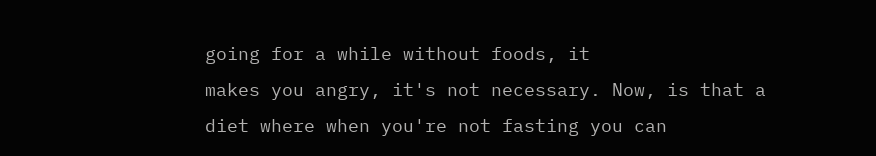going for a while without foods, it
makes you angry, it's not necessary. Now, is that a
diet where when you're not fasting you can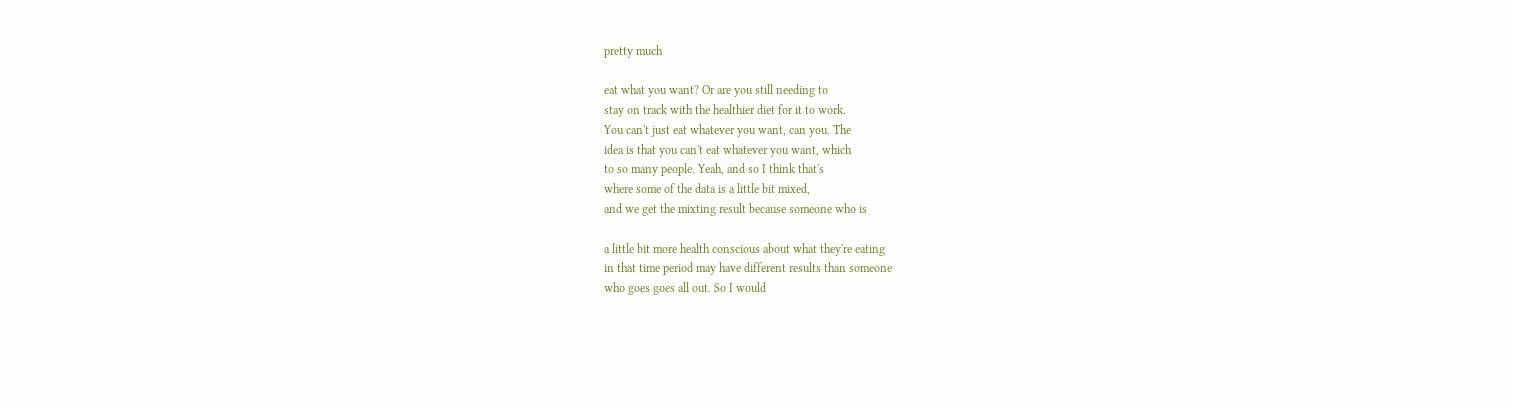pretty much

eat what you want? Or are you still needing to
stay on track with the healthier diet for it to work.
You can't just eat whatever you want, can you. The
idea is that you can't eat whatever you want, which
to so many people. Yeah, and so I think that's
where some of the data is a little bit mixed,
and we get the mixting result because someone who is

a little bit more health conscious about what they're eating
in that time period may have different results than someone
who goes goes all out. So I would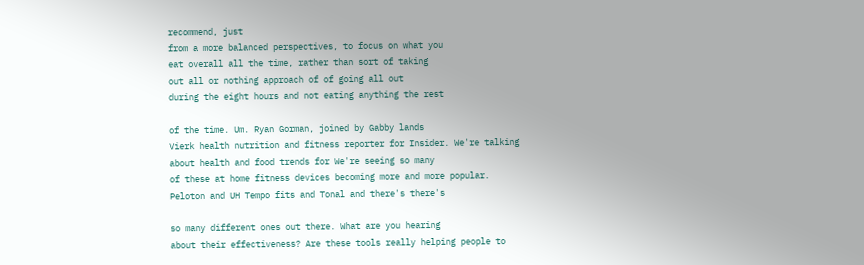recommend, just
from a more balanced perspectives, to focus on what you
eat overall all the time, rather than sort of taking
out all or nothing approach of of going all out
during the eight hours and not eating anything the rest

of the time. Um. Ryan Gorman, joined by Gabby lands
Vierk health nutrition and fitness reporter for Insider. We're talking
about health and food trends for We're seeing so many
of these at home fitness devices becoming more and more popular.
Peloton and UH Tempo fits and Tonal and there's there's

so many different ones out there. What are you hearing
about their effectiveness? Are these tools really helping people to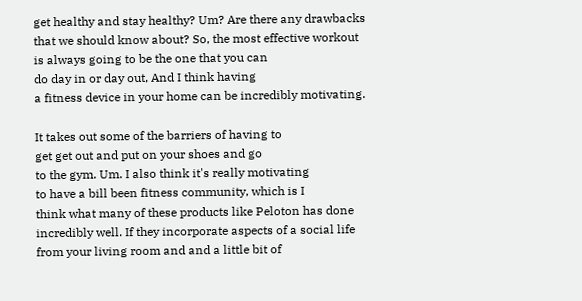get healthy and stay healthy? Um? Are there any drawbacks
that we should know about? So, the most effective workout
is always going to be the one that you can
do day in or day out, And I think having
a fitness device in your home can be incredibly motivating.

It takes out some of the barriers of having to
get get out and put on your shoes and go
to the gym. Um. I also think it's really motivating
to have a bill been fitness community, which is I
think what many of these products like Peloton has done
incredibly well. If they incorporate aspects of a social life
from your living room and and a little bit of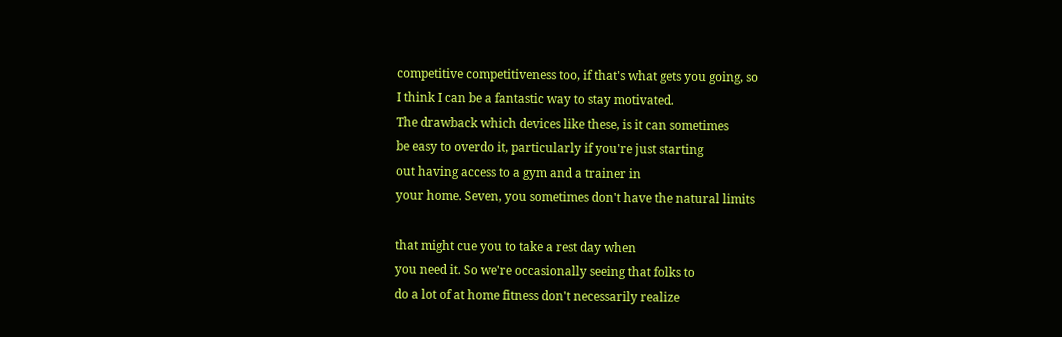competitive competitiveness too, if that's what gets you going, so
I think I can be a fantastic way to stay motivated.
The drawback which devices like these, is it can sometimes
be easy to overdo it, particularly if you're just starting
out having access to a gym and a trainer in
your home. Seven, you sometimes don't have the natural limits

that might cue you to take a rest day when
you need it. So we're occasionally seeing that folks to
do a lot of at home fitness don't necessarily realize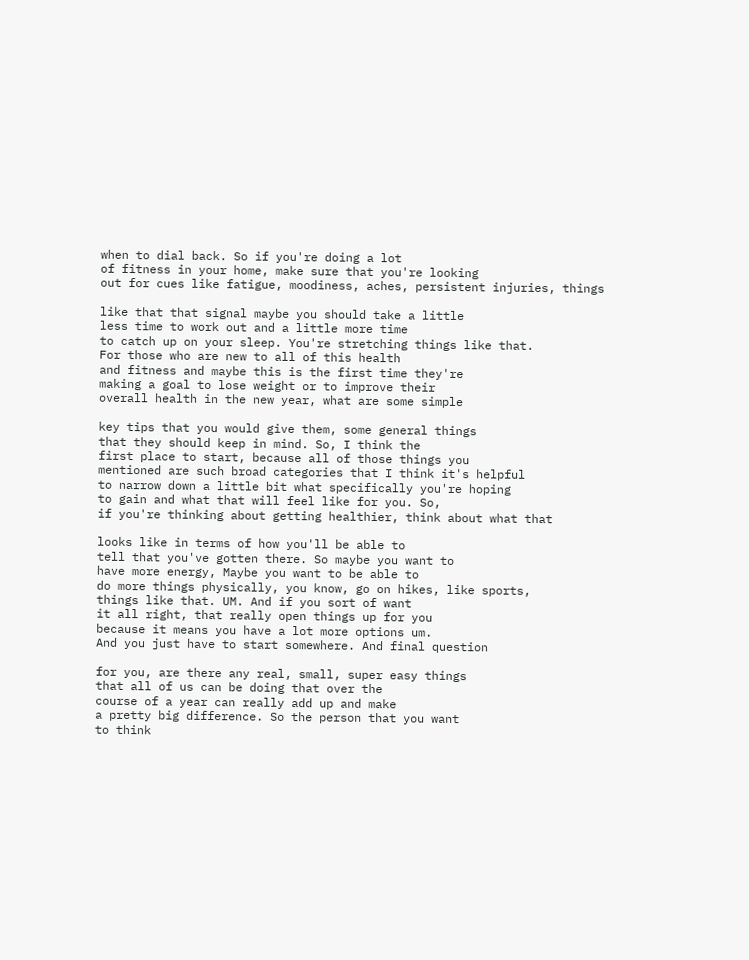when to dial back. So if you're doing a lot
of fitness in your home, make sure that you're looking
out for cues like fatigue, moodiness, aches, persistent injuries, things

like that that signal maybe you should take a little
less time to work out and a little more time
to catch up on your sleep. You're stretching things like that.
For those who are new to all of this health
and fitness and maybe this is the first time they're
making a goal to lose weight or to improve their
overall health in the new year, what are some simple

key tips that you would give them, some general things
that they should keep in mind. So, I think the
first place to start, because all of those things you
mentioned are such broad categories that I think it's helpful
to narrow down a little bit what specifically you're hoping
to gain and what that will feel like for you. So,
if you're thinking about getting healthier, think about what that

looks like in terms of how you'll be able to
tell that you've gotten there. So maybe you want to
have more energy, Maybe you want to be able to
do more things physically, you know, go on hikes, like sports,
things like that. UM. And if you sort of want
it all right, that really open things up for you
because it means you have a lot more options um.
And you just have to start somewhere. And final question

for you, are there any real, small, super easy things
that all of us can be doing that over the
course of a year can really add up and make
a pretty big difference. So the person that you want
to think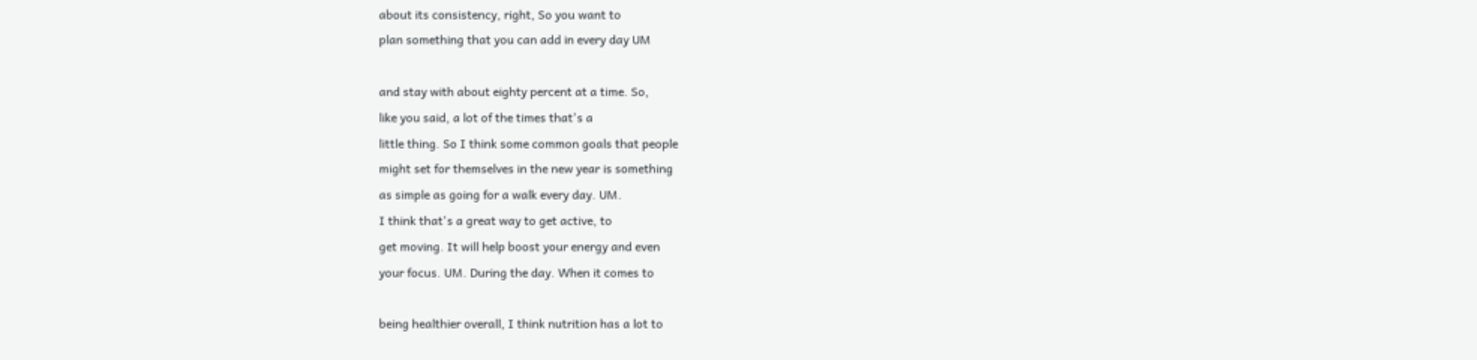about its consistency, right, So you want to
plan something that you can add in every day UM

and stay with about eighty percent at a time. So,
like you said, a lot of the times that's a
little thing. So I think some common goals that people
might set for themselves in the new year is something
as simple as going for a walk every day. UM.
I think that's a great way to get active, to
get moving. It will help boost your energy and even
your focus. UM. During the day. When it comes to

being healthier overall, I think nutrition has a lot to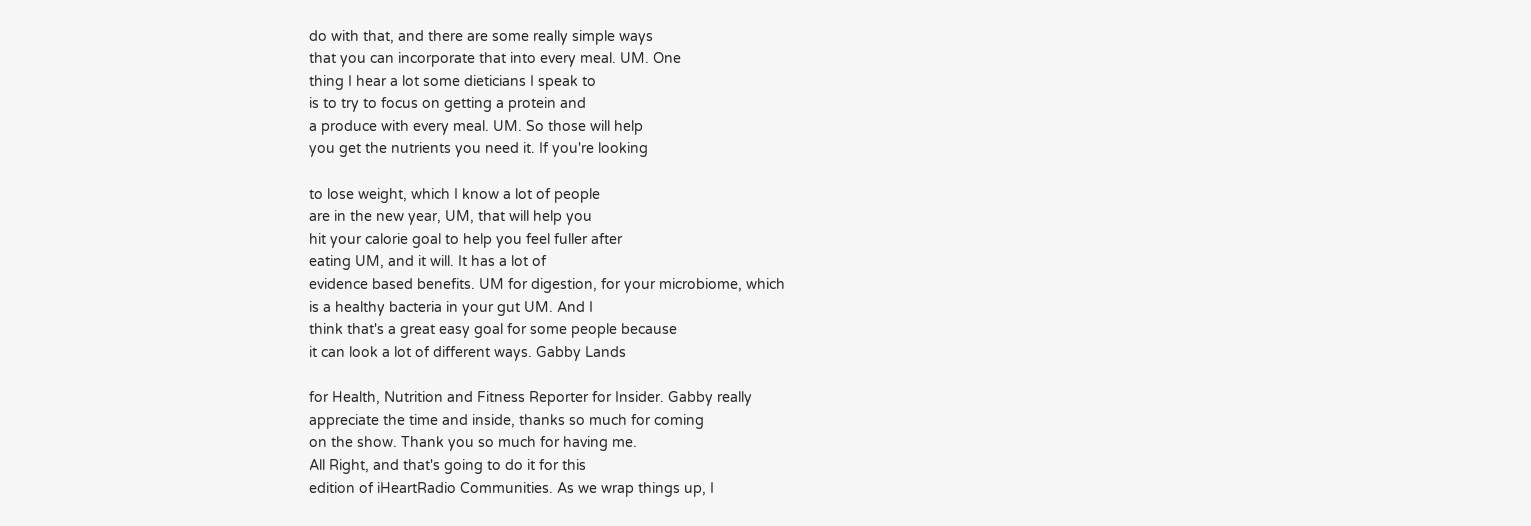do with that, and there are some really simple ways
that you can incorporate that into every meal. UM. One
thing I hear a lot some dieticians I speak to
is to try to focus on getting a protein and
a produce with every meal. UM. So those will help
you get the nutrients you need it. If you're looking

to lose weight, which I know a lot of people
are in the new year, UM, that will help you
hit your calorie goal to help you feel fuller after
eating UM, and it will. It has a lot of
evidence based benefits. UM for digestion, for your microbiome, which
is a healthy bacteria in your gut UM. And I
think that's a great easy goal for some people because
it can look a lot of different ways. Gabby Lands

for Health, Nutrition and Fitness Reporter for Insider. Gabby really
appreciate the time and inside, thanks so much for coming
on the show. Thank you so much for having me.
All Right, and that's going to do it for this
edition of iHeartRadio Communities. As we wrap things up, I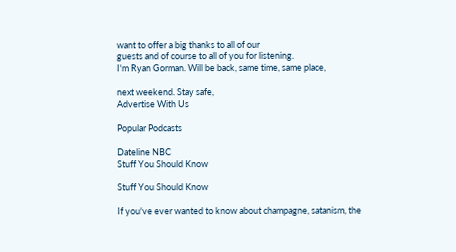want to offer a big thanks to all of our
guests and of course to all of you for listening.
I'm Ryan Gorman. Will be back, same time, same place,

next weekend. Stay safe,
Advertise With Us

Popular Podcasts

Dateline NBC
Stuff You Should Know

Stuff You Should Know

If you've ever wanted to know about champagne, satanism, the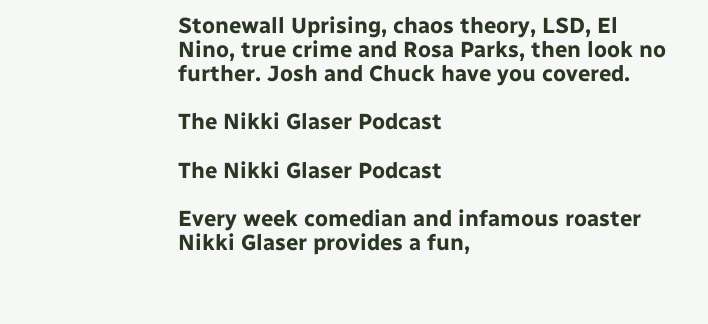Stonewall Uprising, chaos theory, LSD, El Nino, true crime and Rosa Parks, then look no further. Josh and Chuck have you covered.

The Nikki Glaser Podcast

The Nikki Glaser Podcast

Every week comedian and infamous roaster Nikki Glaser provides a fun,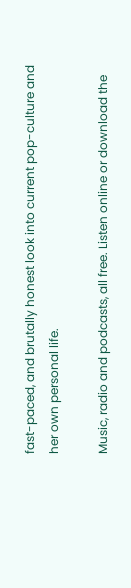fast-paced, and brutally honest look into current pop-culture and her own personal life.

Music, radio and podcasts, all free. Listen online or download the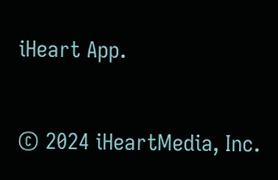iHeart App.


© 2024 iHeartMedia, Inc.